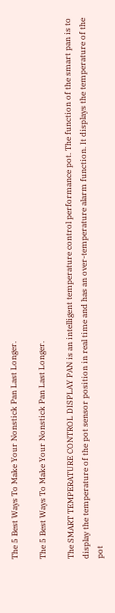The 5 Best Ways To Make Your Nonstick Pan Last Longer.

The 5 Best Ways To Make Your Nonstick Pan Last Longer.

The SMART TEMPERATURE CONTROL DISPLAY PAN is an intelligent temperature control performance pot. The function of the smart pan is to display the temperature of the pot sensor position in real time and has an over-temperature alarm function. It displays the temperature of the pot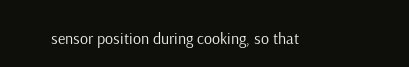sensor position during cooking, so that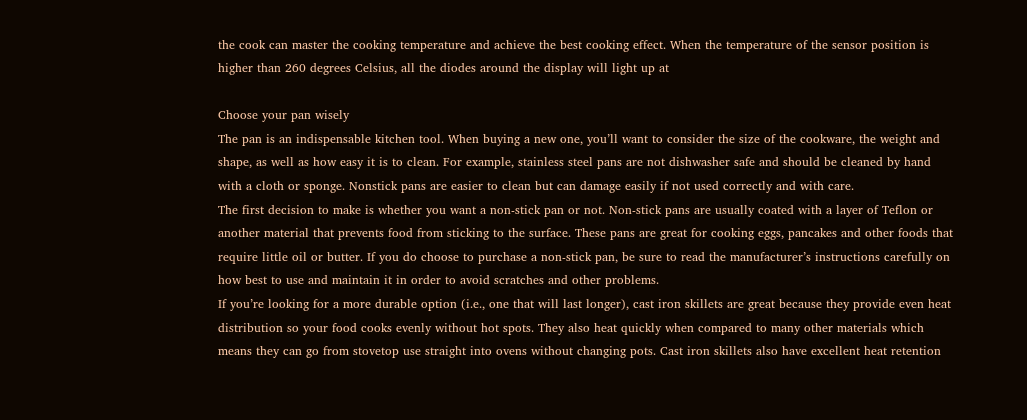the cook can master the cooking temperature and achieve the best cooking effect. When the temperature of the sensor position is higher than 260 degrees Celsius, all the diodes around the display will light up at

Choose your pan wisely
The pan is an indispensable kitchen tool. When buying a new one, you’ll want to consider the size of the cookware, the weight and shape, as well as how easy it is to clean. For example, stainless steel pans are not dishwasher safe and should be cleaned by hand with a cloth or sponge. Nonstick pans are easier to clean but can damage easily if not used correctly and with care.
The first decision to make is whether you want a non-stick pan or not. Non-stick pans are usually coated with a layer of Teflon or another material that prevents food from sticking to the surface. These pans are great for cooking eggs, pancakes and other foods that require little oil or butter. If you do choose to purchase a non-stick pan, be sure to read the manufacturer’s instructions carefully on how best to use and maintain it in order to avoid scratches and other problems.
If you’re looking for a more durable option (i.e., one that will last longer), cast iron skillets are great because they provide even heat distribution so your food cooks evenly without hot spots. They also heat quickly when compared to many other materials which means they can go from stovetop use straight into ovens without changing pots. Cast iron skillets also have excellent heat retention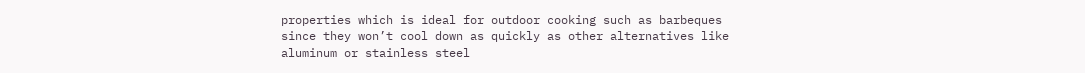properties which is ideal for outdoor cooking such as barbeques since they won’t cool down as quickly as other alternatives like aluminum or stainless steel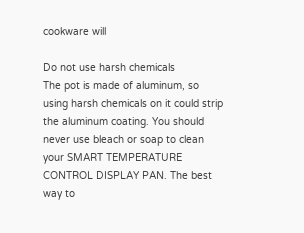cookware will

Do not use harsh chemicals
The pot is made of aluminum, so using harsh chemicals on it could strip the aluminum coating. You should never use bleach or soap to clean your SMART TEMPERATURE CONTROL DISPLAY PAN. The best way to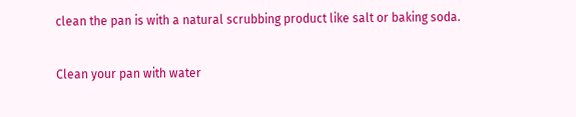clean the pan is with a natural scrubbing product like salt or baking soda.

Clean your pan with water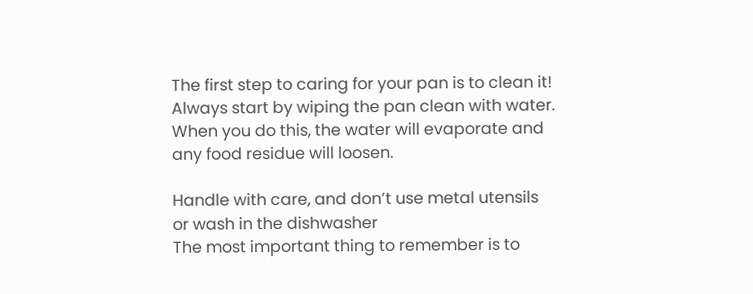The first step to caring for your pan is to clean it! Always start by wiping the pan clean with water. When you do this, the water will evaporate and any food residue will loosen.

Handle with care, and don’t use metal utensils or wash in the dishwasher
The most important thing to remember is to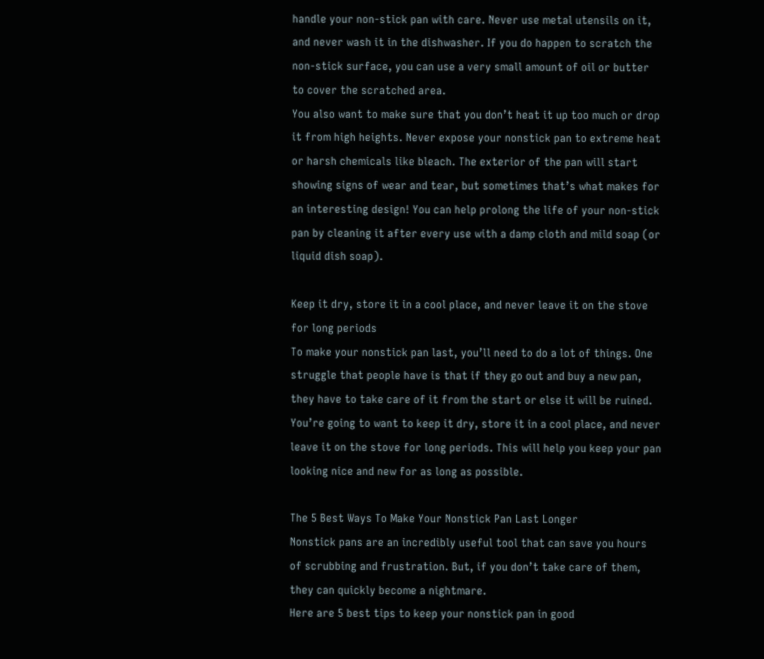handle your non-stick pan with care. Never use metal utensils on it, and never wash it in the dishwasher. If you do happen to scratch the non-stick surface, you can use a very small amount of oil or butter to cover the scratched area.
You also want to make sure that you don’t heat it up too much or drop it from high heights. Never expose your nonstick pan to extreme heat or harsh chemicals like bleach. The exterior of the pan will start showing signs of wear and tear, but sometimes that’s what makes for an interesting design! You can help prolong the life of your non-stick pan by cleaning it after every use with a damp cloth and mild soap (or liquid dish soap).

Keep it dry, store it in a cool place, and never leave it on the stove
for long periods
To make your nonstick pan last, you’ll need to do a lot of things. One struggle that people have is that if they go out and buy a new pan, they have to take care of it from the start or else it will be ruined. You’re going to want to keep it dry, store it in a cool place, and never leave it on the stove for long periods. This will help you keep your pan looking nice and new for as long as possible.

The 5 Best Ways To Make Your Nonstick Pan Last Longer
Nonstick pans are an incredibly useful tool that can save you hours of scrubbing and frustration. But, if you don’t take care of them, they can quickly become a nightmare.
Here are 5 best tips to keep your nonstick pan in good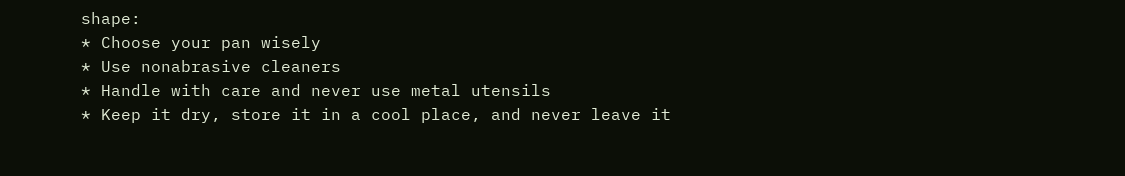shape:
* Choose your pan wisely
* Use nonabrasive cleaners
* Handle with care and never use metal utensils
* Keep it dry, store it in a cool place, and never leave it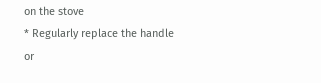on the stove
* Regularly replace the handle or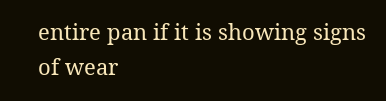entire pan if it is showing signs of wear